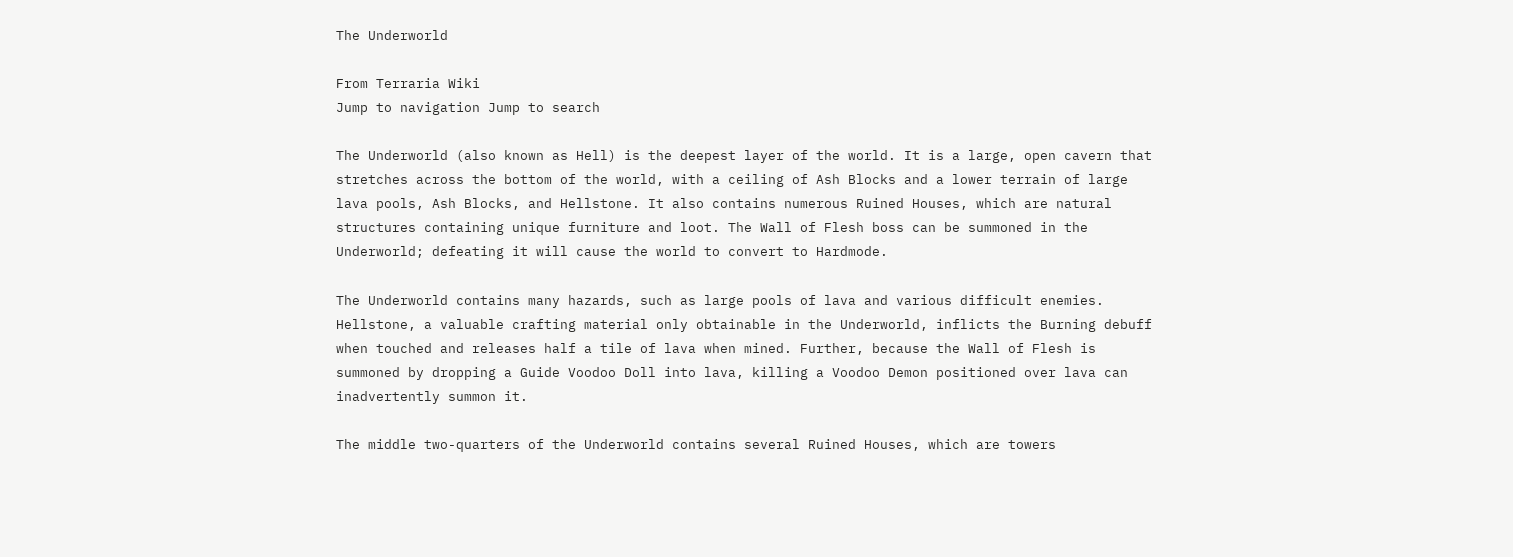The Underworld

From Terraria Wiki
Jump to navigation Jump to search

The Underworld (also known as Hell) is the deepest layer of the world. It is a large, open cavern that stretches across the bottom of the world, with a ceiling of Ash Blocks and a lower terrain of large lava pools, Ash Blocks, and Hellstone. It also contains numerous Ruined Houses, which are natural structures containing unique furniture and loot. The Wall of Flesh boss can be summoned in the Underworld; defeating it will cause the world to convert to Hardmode.

The Underworld contains many hazards, such as large pools of lava and various difficult enemies. Hellstone, a valuable crafting material only obtainable in the Underworld, inflicts the Burning debuff when touched and releases half a tile of lava when mined. Further, because the Wall of Flesh is summoned by dropping a Guide Voodoo Doll into lava, killing a Voodoo Demon positioned over lava can inadvertently summon it.

The middle two-quarters of the Underworld contains several Ruined Houses, which are towers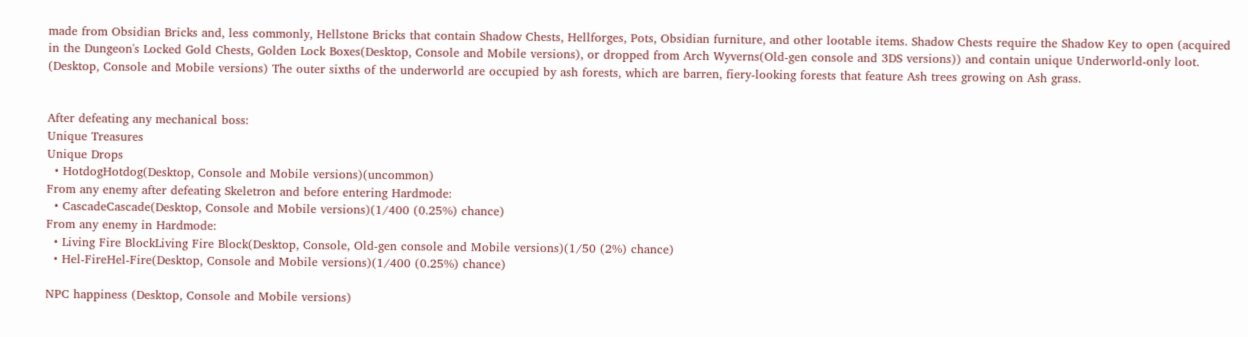made from Obsidian Bricks and, less commonly, Hellstone Bricks that contain Shadow Chests, Hellforges, Pots, Obsidian furniture, and other lootable items. Shadow Chests require the Shadow Key to open (acquired in the Dungeon's Locked Gold Chests, Golden Lock Boxes(Desktop, Console and Mobile versions), or dropped from Arch Wyverns(Old-gen console and 3DS versions)) and contain unique Underworld-only loot. (Desktop, Console and Mobile versions) The outer sixths of the underworld are occupied by ash forests, which are barren, fiery-looking forests that feature Ash trees growing on Ash grass.


After defeating any mechanical boss:
Unique Treasures
Unique Drops
  • HotdogHotdog(Desktop, Console and Mobile versions)(uncommon)
From any enemy after defeating Skeletron and before entering Hardmode:
  • CascadeCascade(Desktop, Console and Mobile versions)(1/400 (0.25%) chance)
From any enemy in Hardmode:
  • Living Fire BlockLiving Fire Block(Desktop, Console, Old-gen console and Mobile versions)(1/50 (2%) chance)
  • Hel-FireHel-Fire(Desktop, Console and Mobile versions)(1/400 (0.25%) chance)

NPC happiness (Desktop, Console and Mobile versions)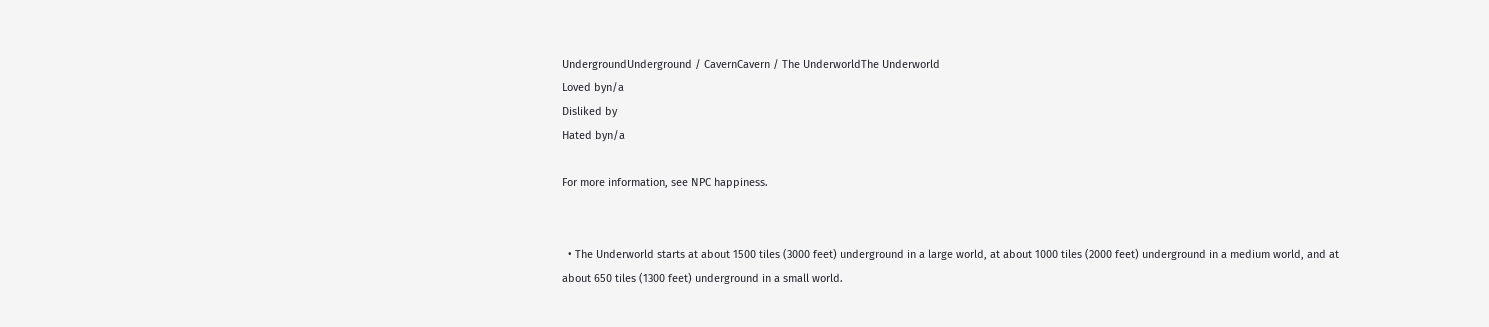UndergroundUnderground / CavernCavern / The UnderworldThe Underworld
Loved byn/a
Disliked by
Hated byn/a

For more information, see NPC happiness.


  • The Underworld starts at about 1500 tiles (3000 feet) underground in a large world, at about 1000 tiles (2000 feet) underground in a medium world, and at about 650 tiles (1300 feet) underground in a small world.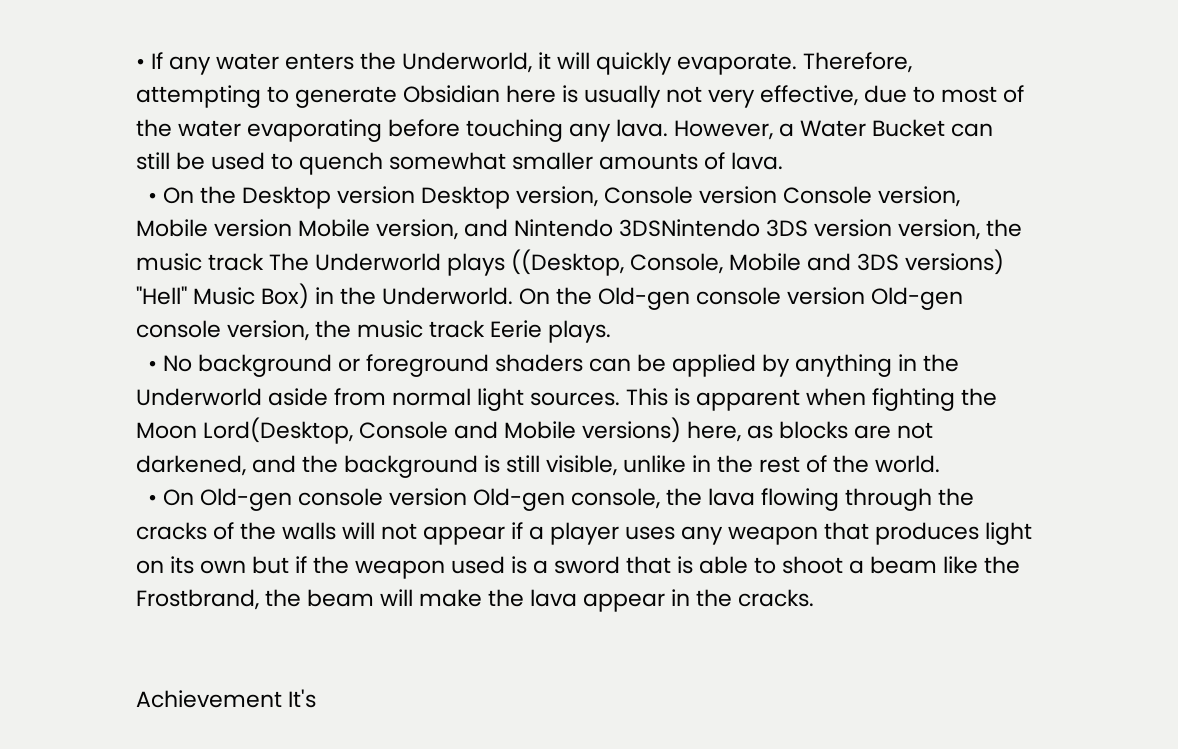• If any water enters the Underworld, it will quickly evaporate. Therefore, attempting to generate Obsidian here is usually not very effective, due to most of the water evaporating before touching any lava. However, a Water Bucket can still be used to quench somewhat smaller amounts of lava.
  • On the Desktop version Desktop version, Console version Console version, Mobile version Mobile version, and Nintendo 3DSNintendo 3DS version version, the music track The Underworld plays ((Desktop, Console, Mobile and 3DS versions) "Hell" Music Box) in the Underworld. On the Old-gen console version Old-gen console version, the music track Eerie plays.
  • No background or foreground shaders can be applied by anything in the Underworld aside from normal light sources. This is apparent when fighting the Moon Lord(Desktop, Console and Mobile versions) here, as blocks are not darkened, and the background is still visible, unlike in the rest of the world.
  • On Old-gen console version Old-gen console, the lava flowing through the cracks of the walls will not appear if a player uses any weapon that produces light on its own but if the weapon used is a sword that is able to shoot a beam like the Frostbrand, the beam will make the lava appear in the cracks.


Achievement It's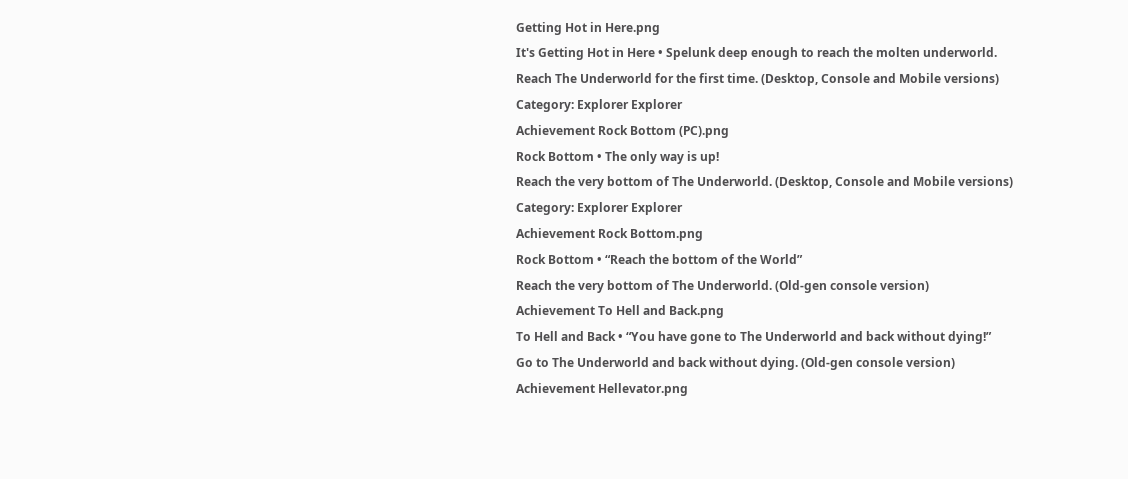Getting Hot in Here.png
It's Getting Hot in Here • Spelunk deep enough to reach the molten underworld.
Reach The Underworld for the first time. (Desktop, Console and Mobile versions)
Category: Explorer Explorer
Achievement Rock Bottom (PC).png
Rock Bottom • The only way is up!
Reach the very bottom of The Underworld. (Desktop, Console and Mobile versions)
Category: Explorer Explorer
Achievement Rock Bottom.png
Rock Bottom • “Reach the bottom of the World”
Reach the very bottom of The Underworld. (Old-gen console version)
Achievement To Hell and Back.png
To Hell and Back • “You have gone to The Underworld and back without dying!”
Go to The Underworld and back without dying. (Old-gen console version)
Achievement Hellevator.png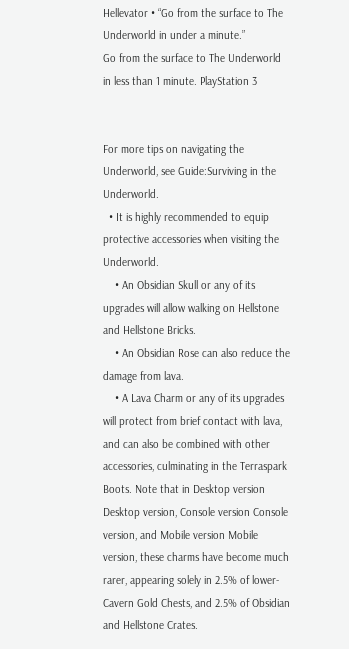Hellevator • “Go from the surface to The Underworld in under a minute.”
Go from the surface to The Underworld in less than 1 minute. PlayStation 3


For more tips on navigating the Underworld, see Guide:Surviving in the Underworld.
  • It is highly recommended to equip protective accessories when visiting the Underworld.
    • An Obsidian Skull or any of its upgrades will allow walking on Hellstone and Hellstone Bricks.
    • An Obsidian Rose can also reduce the damage from lava.
    • A Lava Charm or any of its upgrades will protect from brief contact with lava, and can also be combined with other accessories, culminating in the Terraspark Boots. Note that in Desktop version Desktop version, Console version Console version, and Mobile version Mobile version, these charms have become much rarer, appearing solely in 2.5% of lower-Cavern Gold Chests, and 2.5% of Obsidian and Hellstone Crates.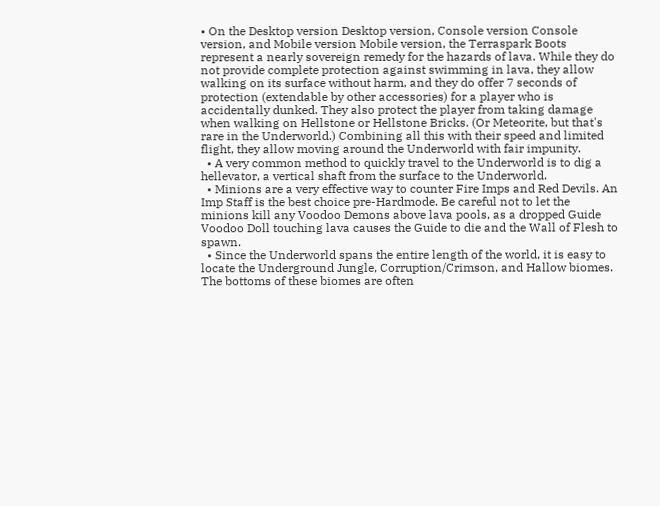• On the Desktop version Desktop version, Console version Console version, and Mobile version Mobile version, the Terraspark Boots represent a nearly sovereign remedy for the hazards of lava. While they do not provide complete protection against swimming in lava, they allow walking on its surface without harm, and they do offer 7 seconds of protection (extendable by other accessories) for a player who is accidentally dunked. They also protect the player from taking damage when walking on Hellstone or Hellstone Bricks. (Or Meteorite, but that's rare in the Underworld.) Combining all this with their speed and limited flight, they allow moving around the Underworld with fair impunity.
  • A very common method to quickly travel to the Underworld is to dig a hellevator, a vertical shaft from the surface to the Underworld.
  • Minions are a very effective way to counter Fire Imps and Red Devils. An Imp Staff is the best choice pre-Hardmode. Be careful not to let the minions kill any Voodoo Demons above lava pools, as a dropped Guide Voodoo Doll touching lava causes the Guide to die and the Wall of Flesh to spawn.
  • Since the Underworld spans the entire length of the world, it is easy to locate the Underground Jungle, Corruption/Crimson, and Hallow biomes. The bottoms of these biomes are often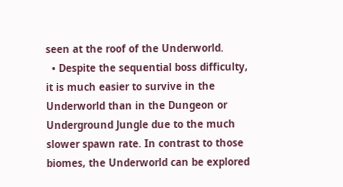seen at the roof of the Underworld.
  • Despite the sequential boss difficulty, it is much easier to survive in the Underworld than in the Dungeon or Underground Jungle due to the much slower spawn rate. In contrast to those biomes, the Underworld can be explored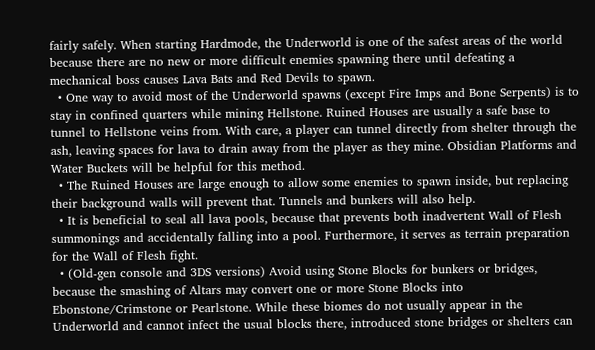fairly safely. When starting Hardmode, the Underworld is one of the safest areas of the world because there are no new or more difficult enemies spawning there until defeating a mechanical boss causes Lava Bats and Red Devils to spawn.
  • One way to avoid most of the Underworld spawns (except Fire Imps and Bone Serpents) is to stay in confined quarters while mining Hellstone. Ruined Houses are usually a safe base to tunnel to Hellstone veins from. With care, a player can tunnel directly from shelter through the ash, leaving spaces for lava to drain away from the player as they mine. Obsidian Platforms and Water Buckets will be helpful for this method.
  • The Ruined Houses are large enough to allow some enemies to spawn inside, but replacing their background walls will prevent that. Tunnels and bunkers will also help.
  • It is beneficial to seal all lava pools, because that prevents both inadvertent Wall of Flesh summonings and accidentally falling into a pool. Furthermore, it serves as terrain preparation for the Wall of Flesh fight.
  • (Old-gen console and 3DS versions) Avoid using Stone Blocks for bunkers or bridges, because the smashing of Altars may convert one or more Stone Blocks into Ebonstone/Crimstone or Pearlstone. While these biomes do not usually appear in the Underworld and cannot infect the usual blocks there, introduced stone bridges or shelters can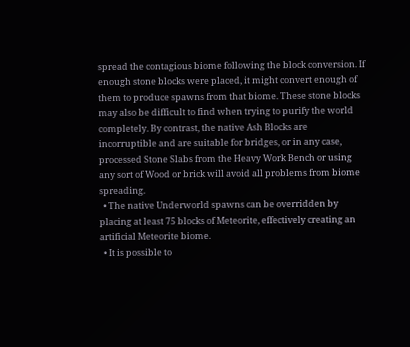spread the contagious biome following the block conversion. If enough stone blocks were placed, it might convert enough of them to produce spawns from that biome. These stone blocks may also be difficult to find when trying to purify the world completely. By contrast, the native Ash Blocks are incorruptible and are suitable for bridges, or in any case, processed Stone Slabs from the Heavy Work Bench or using any sort of Wood or brick will avoid all problems from biome spreading.
  • The native Underworld spawns can be overridden by placing at least 75 blocks of Meteorite, effectively creating an artificial Meteorite biome.
  • It is possible to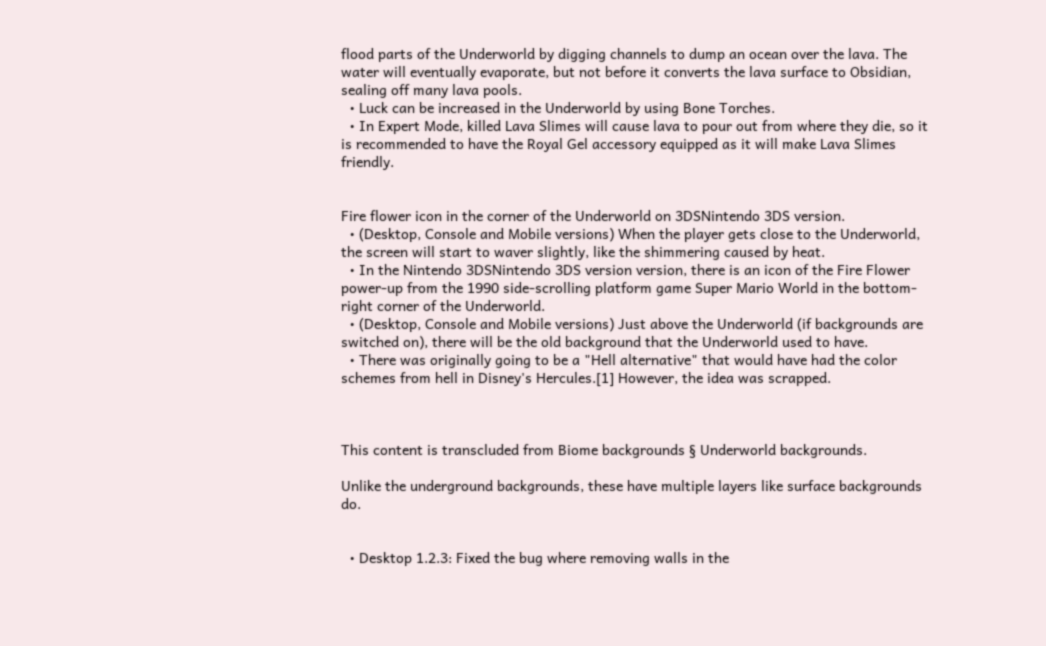flood parts of the Underworld by digging channels to dump an ocean over the lava. The water will eventually evaporate, but not before it converts the lava surface to Obsidian, sealing off many lava pools.
  • Luck can be increased in the Underworld by using Bone Torches.
  • In Expert Mode, killed Lava Slimes will cause lava to pour out from where they die, so it is recommended to have the Royal Gel accessory equipped as it will make Lava Slimes friendly.


Fire flower icon in the corner of the Underworld on 3DSNintendo 3DS version.
  • (Desktop, Console and Mobile versions) When the player gets close to the Underworld, the screen will start to waver slightly, like the shimmering caused by heat.
  • In the Nintendo 3DSNintendo 3DS version version, there is an icon of the Fire Flower power-up from the 1990 side-scrolling platform game Super Mario World in the bottom-right corner of the Underworld.
  • (Desktop, Console and Mobile versions) Just above the Underworld (if backgrounds are switched on), there will be the old background that the Underworld used to have.
  • There was originally going to be a "Hell alternative" that would have had the color schemes from hell in Disney's Hercules.[1] However, the idea was scrapped.



This content is transcluded from Biome backgrounds § Underworld backgrounds.

Unlike the underground backgrounds, these have multiple layers like surface backgrounds do.


  • Desktop 1.2.3: Fixed the bug where removing walls in the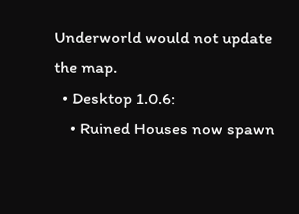Underworld would not update the map.
  • Desktop 1.0.6:
    • Ruined Houses now spawn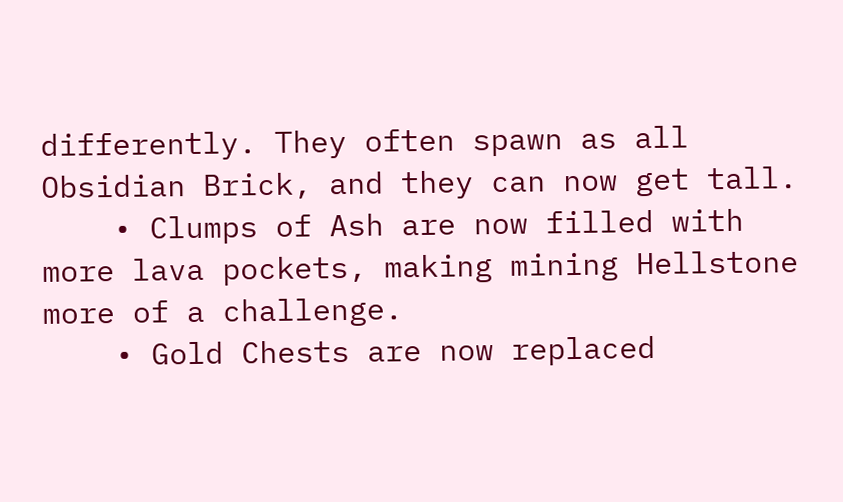differently. They often spawn as all Obsidian Brick, and they can now get tall.
    • Clumps of Ash are now filled with more lava pockets, making mining Hellstone more of a challenge.
    • Gold Chests are now replaced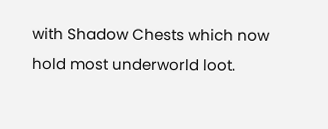with Shadow Chests which now hold most underworld loot.